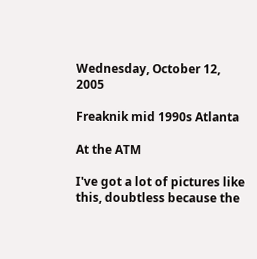Wednesday, October 12, 2005

Freaknik mid 1990s Atlanta

At the ATM

I've got a lot of pictures like this, doubtless because the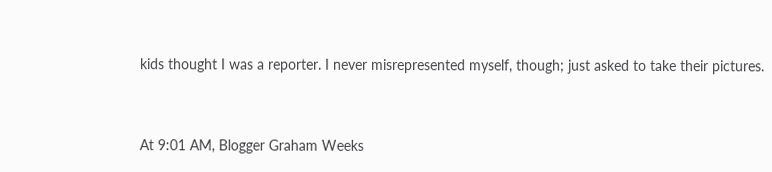kids thought I was a reporter. I never misrepresented myself, though; just asked to take their pictures.


At 9:01 AM, Blogger Graham Weeks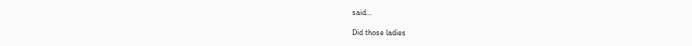said...

Did those ladies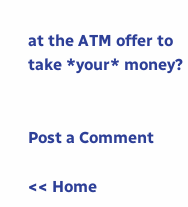at the ATM offer to take *your* money?


Post a Comment

<< Home